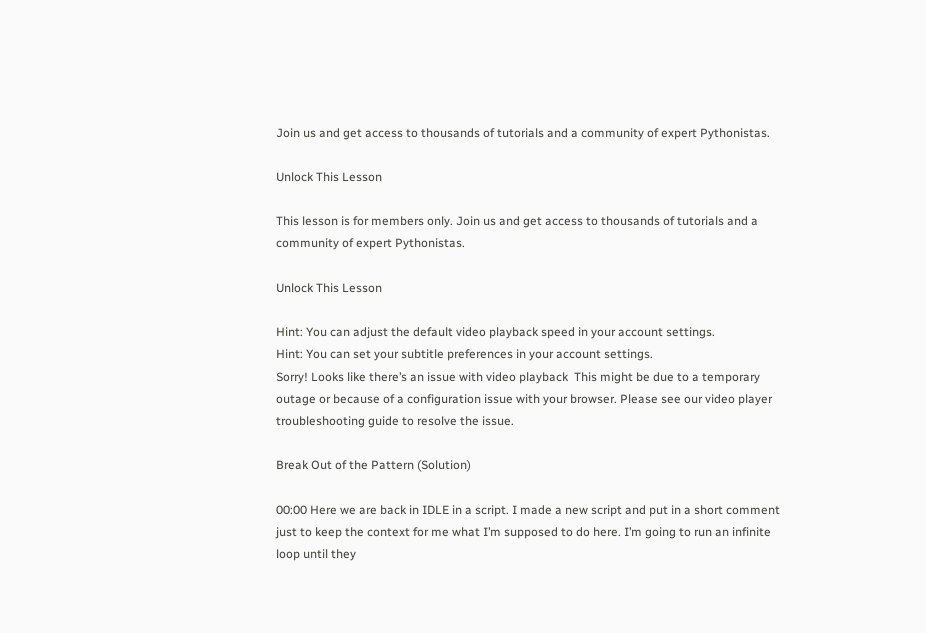Join us and get access to thousands of tutorials and a community of expert Pythonistas.

Unlock This Lesson

This lesson is for members only. Join us and get access to thousands of tutorials and a community of expert Pythonistas.

Unlock This Lesson

Hint: You can adjust the default video playback speed in your account settings.
Hint: You can set your subtitle preferences in your account settings.
Sorry! Looks like there’s an issue with video playback  This might be due to a temporary outage or because of a configuration issue with your browser. Please see our video player troubleshooting guide to resolve the issue.

Break Out of the Pattern (Solution)

00:00 Here we are back in IDLE in a script. I made a new script and put in a short comment just to keep the context for me what I’m supposed to do here. I’m going to run an infinite loop until they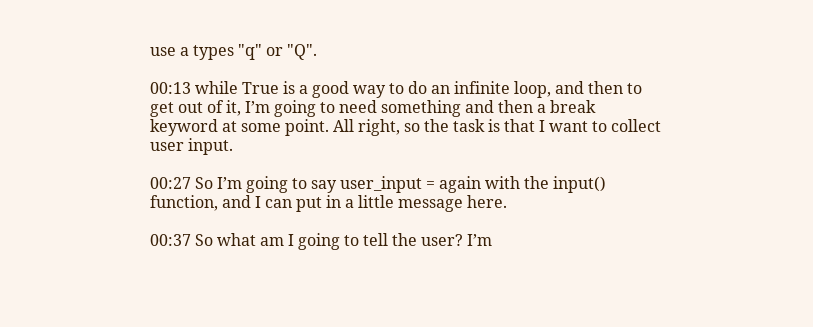use a types "q" or "Q".

00:13 while True is a good way to do an infinite loop, and then to get out of it, I’m going to need something and then a break keyword at some point. All right, so the task is that I want to collect user input.

00:27 So I’m going to say user_input = again with the input() function, and I can put in a little message here.

00:37 So what am I going to tell the user? I’m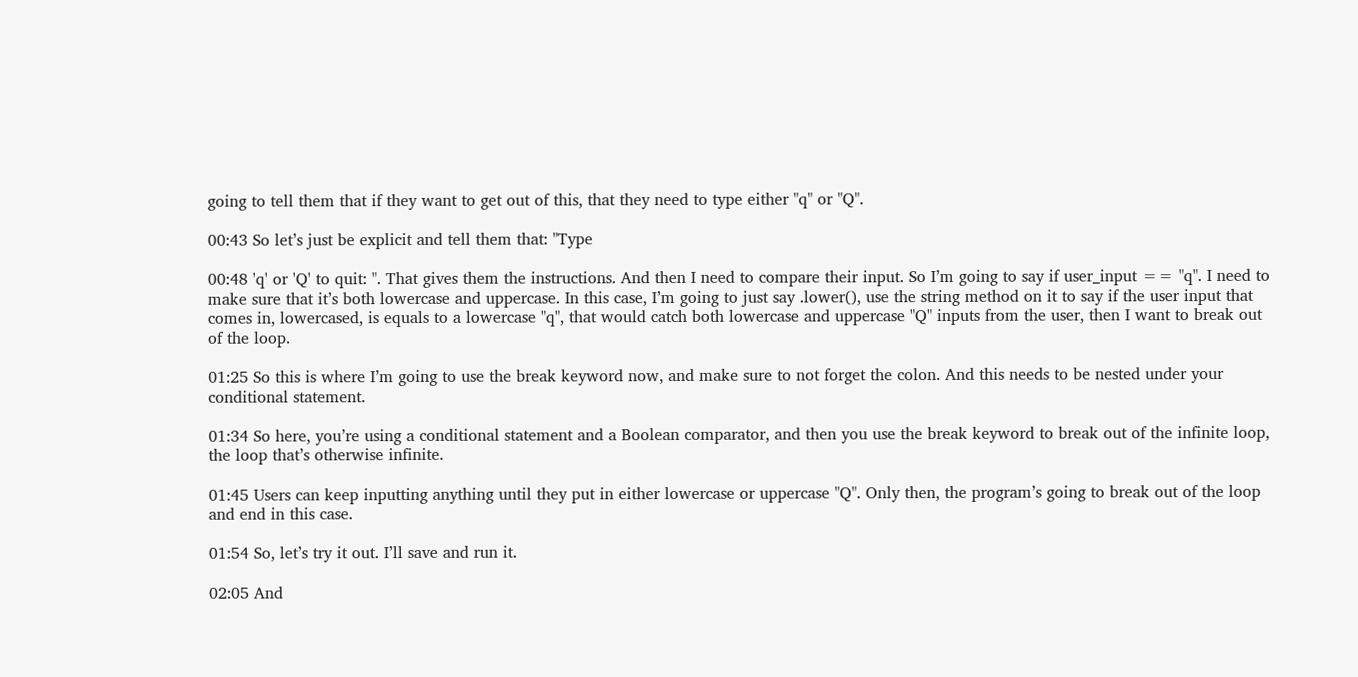going to tell them that if they want to get out of this, that they need to type either "q" or "Q".

00:43 So let’s just be explicit and tell them that: "Type

00:48 'q' or 'Q' to quit: ". That gives them the instructions. And then I need to compare their input. So I’m going to say if user_input == "q". I need to make sure that it’s both lowercase and uppercase. In this case, I’m going to just say .lower(), use the string method on it to say if the user input that comes in, lowercased, is equals to a lowercase "q", that would catch both lowercase and uppercase "Q" inputs from the user, then I want to break out of the loop.

01:25 So this is where I’m going to use the break keyword now, and make sure to not forget the colon. And this needs to be nested under your conditional statement.

01:34 So here, you’re using a conditional statement and a Boolean comparator, and then you use the break keyword to break out of the infinite loop, the loop that’s otherwise infinite.

01:45 Users can keep inputting anything until they put in either lowercase or uppercase "Q". Only then, the program’s going to break out of the loop and end in this case.

01:54 So, let’s try it out. I’ll save and run it.

02:05 And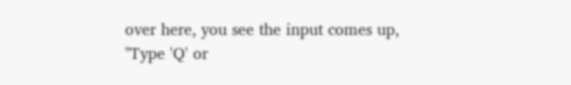over here, you see the input comes up, "Type 'Q' or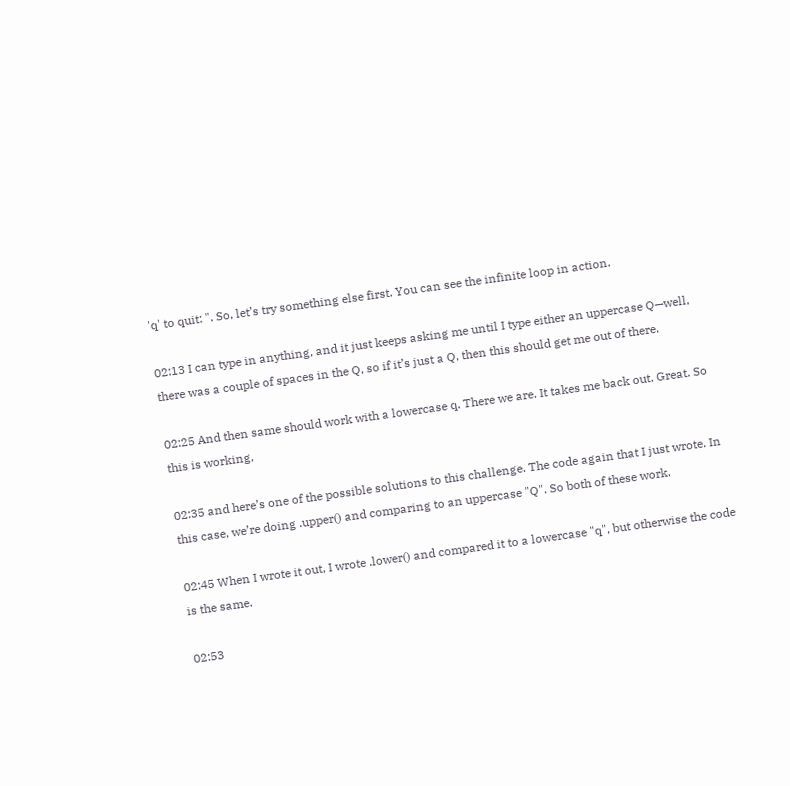'q' to quit: ". So, let’s try something else first. You can see the infinite loop in action.

02:13 I can type in anything, and it just keeps asking me until I type either an uppercase Q—well, there was a couple of spaces in the Q, so if it’s just a Q, then this should get me out of there.

02:25 And then same should work with a lowercase q. There we are. It takes me back out. Great. So this is working,

02:35 and here’s one of the possible solutions to this challenge. The code again that I just wrote. In this case, we’re doing .upper() and comparing to an uppercase "Q". So both of these work.

02:45 When I wrote it out, I wrote .lower() and compared it to a lowercase "q", but otherwise the code is the same.

02:53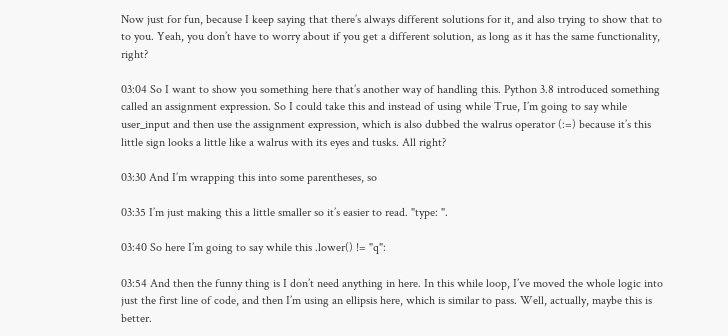Now just for fun, because I keep saying that there’s always different solutions for it, and also trying to show that to to you. Yeah, you don’t have to worry about if you get a different solution, as long as it has the same functionality, right?

03:04 So I want to show you something here that’s another way of handling this. Python 3.8 introduced something called an assignment expression. So I could take this and instead of using while True, I’m going to say while user_input and then use the assignment expression, which is also dubbed the walrus operator (:=) because it’s this little sign looks a little like a walrus with its eyes and tusks. All right?

03:30 And I’m wrapping this into some parentheses, so

03:35 I’m just making this a little smaller so it’s easier to read. "type: ".

03:40 So here I’m going to say while this .lower() != "q":

03:54 And then the funny thing is I don’t need anything in here. In this while loop, I’ve moved the whole logic into just the first line of code, and then I’m using an ellipsis here, which is similar to pass. Well, actually, maybe this is better.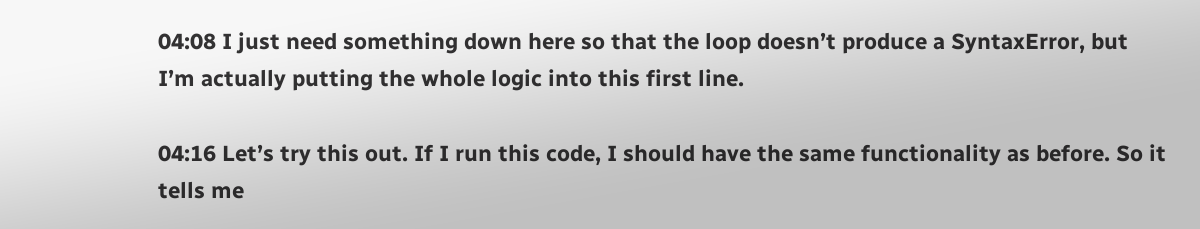04:08 I just need something down here so that the loop doesn’t produce a SyntaxError, but I’m actually putting the whole logic into this first line.

04:16 Let’s try this out. If I run this code, I should have the same functionality as before. So it tells me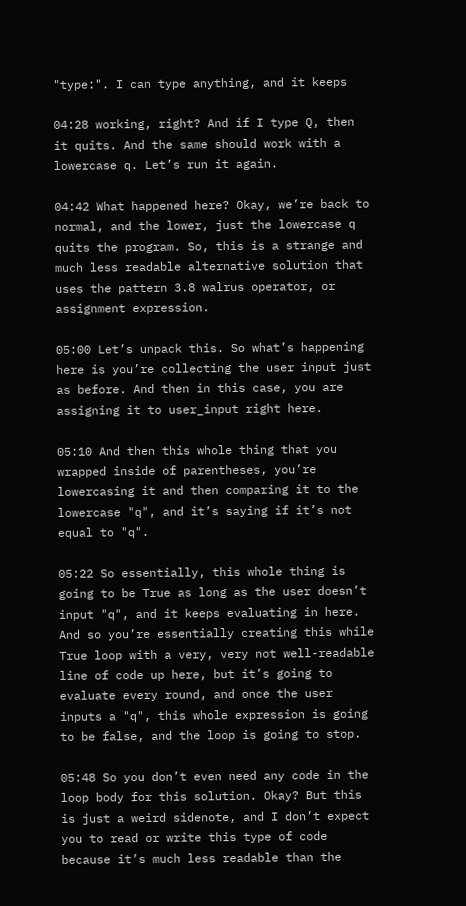"type:". I can type anything, and it keeps

04:28 working, right? And if I type Q, then it quits. And the same should work with a lowercase q. Let’s run it again.

04:42 What happened here? Okay, we’re back to normal, and the lower, just the lowercase q quits the program. So, this is a strange and much less readable alternative solution that uses the pattern 3.8 walrus operator, or assignment expression.

05:00 Let’s unpack this. So what’s happening here is you’re collecting the user input just as before. And then in this case, you are assigning it to user_input right here.

05:10 And then this whole thing that you wrapped inside of parentheses, you’re lowercasing it and then comparing it to the lowercase "q", and it’s saying if it’s not equal to "q".

05:22 So essentially, this whole thing is going to be True as long as the user doesn’t input "q", and it keeps evaluating in here. And so you’re essentially creating this while True loop with a very, very not well-readable line of code up here, but it’s going to evaluate every round, and once the user inputs a "q", this whole expression is going to be false, and the loop is going to stop.

05:48 So you don’t even need any code in the loop body for this solution. Okay? But this is just a weird sidenote, and I don’t expect you to read or write this type of code because it’s much less readable than the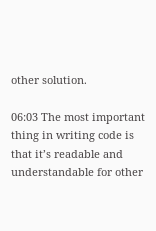other solution.

06:03 The most important thing in writing code is that it’s readable and understandable for other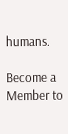humans.

Become a Member to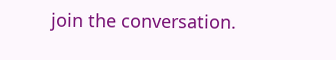join the conversation.